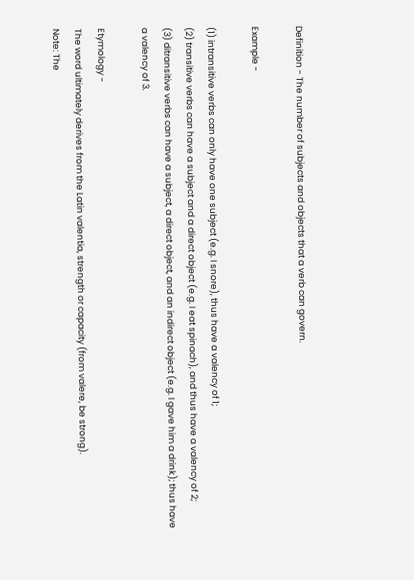Definition - The number of subjects and objects that a verb can govern.

Example -

(1) intransitive verbs can only have one subject (e.g. I snore), thus have a valency of 1;
(2) transitive verbs can have a subject and a direct object (e.g. I eat spinach), and thus have a valency of 2;
(3) ditransitive verbs can have a subject, a direct object, and an indirect object (e.g. I gave him a drink); thus have a valency of 3.

Etymology -
The word ultimately derives from the Latin valentia, strength or capacity (from valere, be strong).
Note: The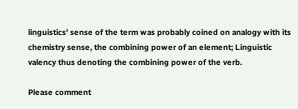linguistics' sense of the term was probably coined on analogy with its chemistry sense, the combining power of an element; Linguistic valency thus denoting the combining power of the verb.

Please comment